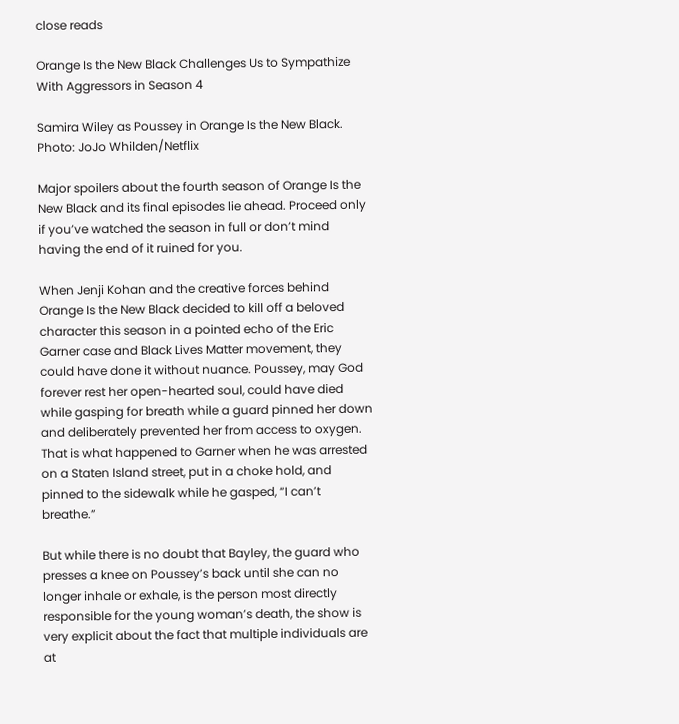close reads

Orange Is the New Black Challenges Us to Sympathize With Aggressors in Season 4

Samira Wiley as Poussey in Orange Is the New Black. Photo: JoJo Whilden/Netflix

Major spoilers about the fourth season of Orange Is the New Black and its final episodes lie ahead. Proceed only if you’ve watched the season in full or don’t mind having the end of it ruined for you.

When Jenji Kohan and the creative forces behind Orange Is the New Black decided to kill off a beloved character this season in a pointed echo of the Eric Garner case and Black Lives Matter movement, they could have done it without nuance. Poussey, may God forever rest her open-hearted soul, could have died while gasping for breath while a guard pinned her down and deliberately prevented her from access to oxygen. That is what happened to Garner when he was arrested on a Staten Island street, put in a choke hold, and pinned to the sidewalk while he gasped, “I can’t breathe.”

But while there is no doubt that Bayley, the guard who presses a knee on Poussey’s back until she can no longer inhale or exhale, is the person most directly responsible for the young woman’s death, the show is very explicit about the fact that multiple individuals are at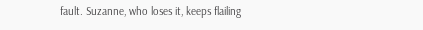fault. Suzanne, who loses it, keeps flailing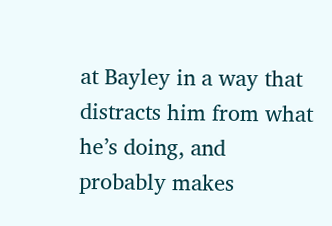at Bayley in a way that distracts him from what he’s doing, and probably makes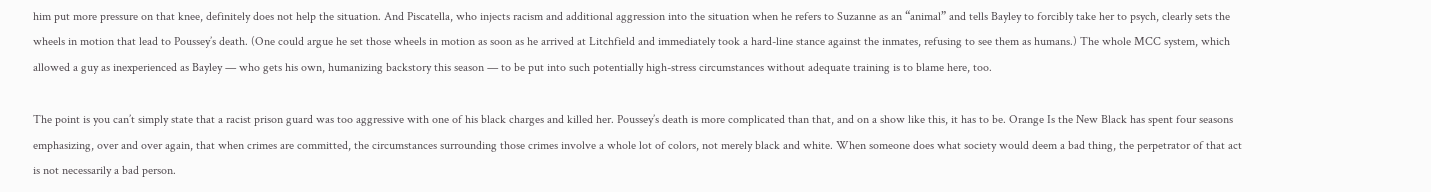him put more pressure on that knee, definitely does not help the situation. And Piscatella, who injects racism and additional aggression into the situation when he refers to Suzanne as an “animal” and tells Bayley to forcibly take her to psych, clearly sets the wheels in motion that lead to Poussey’s death. (One could argue he set those wheels in motion as soon as he arrived at Litchfield and immediately took a hard-line stance against the inmates, refusing to see them as humans.) The whole MCC system, which allowed a guy as inexperienced as Bayley — who gets his own, humanizing backstory this season — to be put into such potentially high-stress circumstances without adequate training is to blame here, too.

The point is you can’t simply state that a racist prison guard was too aggressive with one of his black charges and killed her. Poussey’s death is more complicated than that, and on a show like this, it has to be. Orange Is the New Black has spent four seasons emphasizing, over and over again, that when crimes are committed, the circumstances surrounding those crimes involve a whole lot of colors, not merely black and white. When someone does what society would deem a bad thing, the perpetrator of that act is not necessarily a bad person.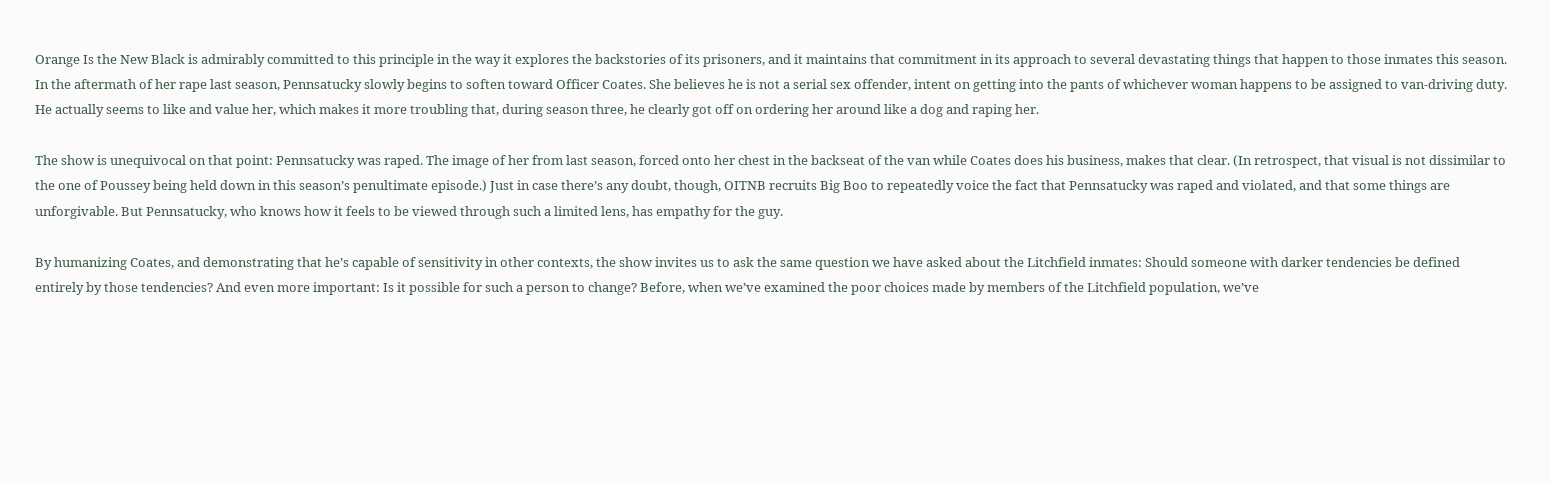Orange Is the New Black is admirably committed to this principle in the way it explores the backstories of its prisoners, and it maintains that commitment in its approach to several devastating things that happen to those inmates this season. In the aftermath of her rape last season, Pennsatucky slowly begins to soften toward Officer Coates. She believes he is not a serial sex offender, intent on getting into the pants of whichever woman happens to be assigned to van-driving duty. He actually seems to like and value her, which makes it more troubling that, during season three, he clearly got off on ordering her around like a dog and raping her.

The show is unequivocal on that point: Pennsatucky was raped. The image of her from last season, forced onto her chest in the backseat of the van while Coates does his business, makes that clear. (In retrospect, that visual is not dissimilar to the one of Poussey being held down in this season’s penultimate episode.) Just in case there’s any doubt, though, OITNB recruits Big Boo to repeatedly voice the fact that Pennsatucky was raped and violated, and that some things are unforgivable. But Pennsatucky, who knows how it feels to be viewed through such a limited lens, has empathy for the guy.

By humanizing Coates, and demonstrating that he’s capable of sensitivity in other contexts, the show invites us to ask the same question we have asked about the Litchfield inmates: Should someone with darker tendencies be defined entirely by those tendencies? And even more important: Is it possible for such a person to change? Before, when we’ve examined the poor choices made by members of the Litchfield population, we’ve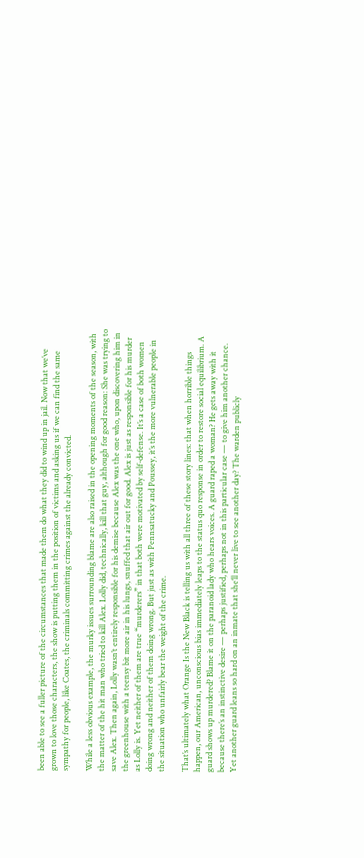been able to see a fuller picture of the circumstances that made them do what they did to wind up in jail. Now that we’ve grown to love those characters, the show is putting them in the position of victims and asking us if we can find the same sympathy for people, like Coates, the criminals committing crimes against the already convicted.

While a less obvious example, the murky issues surrounding blame are also raised in the opening moments of the season, with the matter of the hit man who tried to kill Alex. Lolly did, technically, kill that guy, although for good reason: She was trying to save Alex. Then again, Lolly wasn’t entirely responsible for his demise because Alex was the one who, upon discovering him in the greenhouse with a teensy bit more air in his lungs, snuffed that air out for good. Alex is just as responsible for his murder as Lolly is. Yet neither of them are true “murderers” in that both were motivated by self-defense. It’s a case of both women doing wrong and neither of them doing wrong. But just as with Pennsatucky and Poussey, it’s the more vulnerable people in the situation who unfairly bear the weight of the crime.

That’s ultimately what Orange Is the New Black is telling us with all three of these story lines: that when horrible things happen, our American, unconscious bias immediately leaps to the status quo response in order to restore social equilibrium. A guard shows up murdered? Blame it on the paranoid lady who hears voices. A guard raped a woman? He gets away with it because there’s an instinctive desire — perhaps justified, perhaps not in this particular case — to give him another chance. Yet another guard leans so hard on an inmate that she’ll never live to see another day? The warden publicly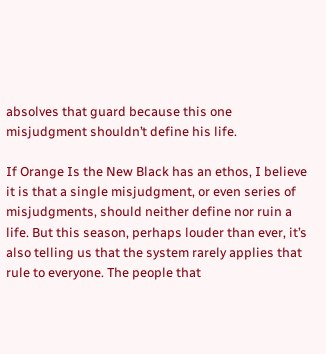absolves that guard because this one misjudgment shouldn’t define his life.

If Orange Is the New Black has an ethos, I believe it is that a single misjudgment, or even series of misjudgments, should neither define nor ruin a life. But this season, perhaps louder than ever, it’s also telling us that the system rarely applies that rule to everyone. The people that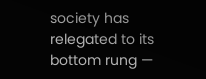society has relegated to its bottom rung —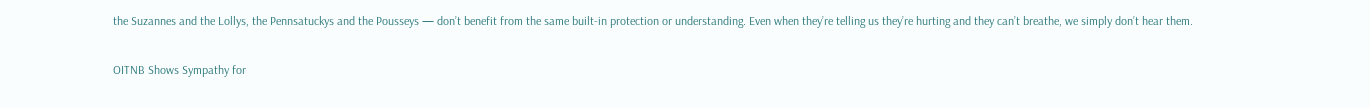the Suzannes and the Lollys, the Pennsatuckys and the Pousseys — don’t benefit from the same built-in protection or understanding. Even when they’re telling us they’re hurting and they can’t breathe, we simply don’t hear them.

OITNB Shows Sympathy for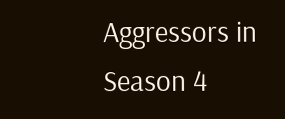Aggressors in Season 4